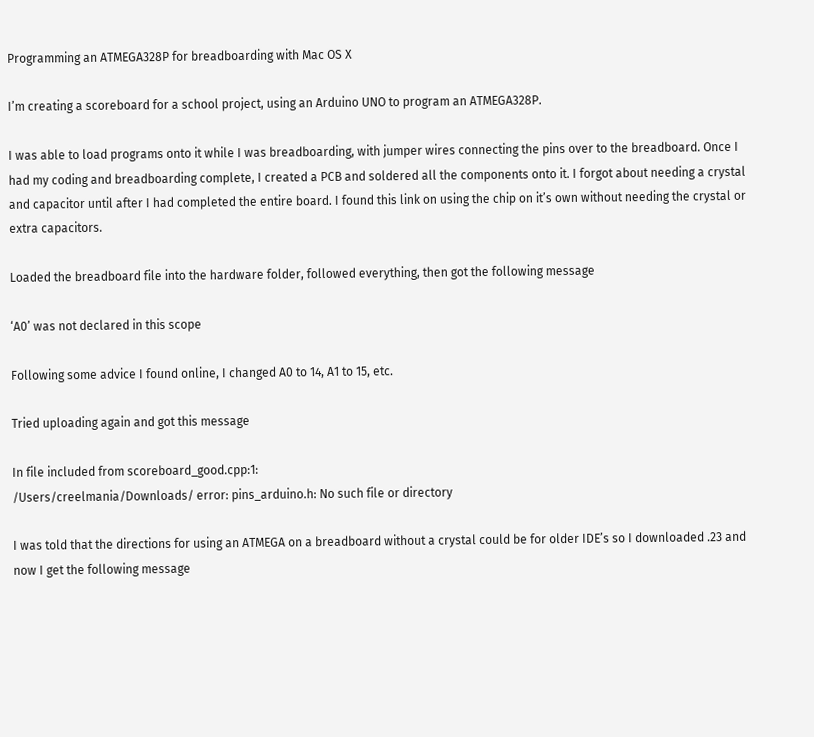Programming an ATMEGA328P for breadboarding with Mac OS X

I’m creating a scoreboard for a school project, using an Arduino UNO to program an ATMEGA328P.

I was able to load programs onto it while I was breadboarding, with jumper wires connecting the pins over to the breadboard. Once I had my coding and breadboarding complete, I created a PCB and soldered all the components onto it. I forgot about needing a crystal and capacitor until after I had completed the entire board. I found this link on using the chip on it’s own without needing the crystal or extra capacitors.

Loaded the breadboard file into the hardware folder, followed everything, then got the following message

‘A0’ was not declared in this scope

Following some advice I found online, I changed A0 to 14, A1 to 15, etc.

Tried uploading again and got this message

In file included from scoreboard_good.cpp:1:
/Users/creelmania/Downloads/ error: pins_arduino.h: No such file or directory

I was told that the directions for using an ATMEGA on a breadboard without a crystal could be for older IDE’s so I downloaded .23 and now I get the following message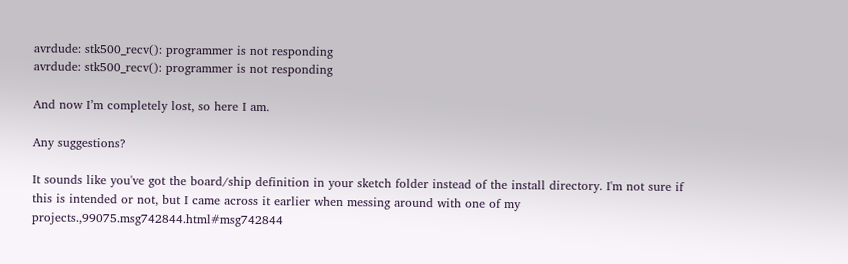avrdude: stk500_recv(): programmer is not responding
avrdude: stk500_recv(): programmer is not responding

And now I’m completely lost, so here I am.

Any suggestions?

It sounds like you've got the board/ship definition in your sketch folder instead of the install directory. I'm not sure if this is intended or not, but I came across it earlier when messing around with one of my projects.,99075.msg742844.html#msg742844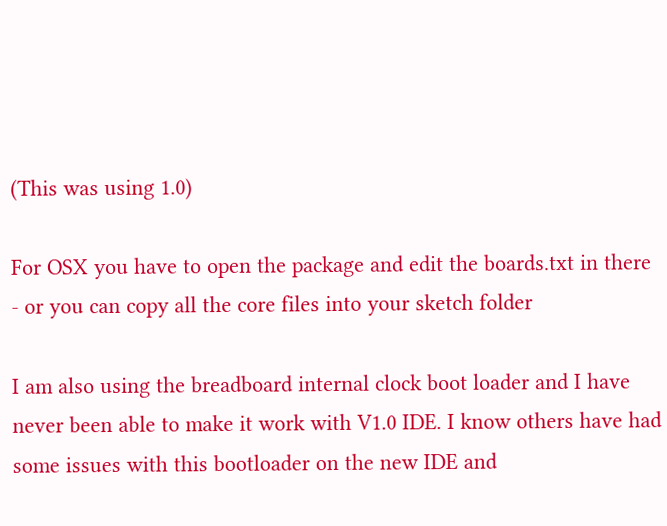(This was using 1.0)

For OSX you have to open the package and edit the boards.txt in there - or you can copy all the core files into your sketch folder

I am also using the breadboard internal clock boot loader and I have never been able to make it work with V1.0 IDE. I know others have had some issues with this bootloader on the new IDE and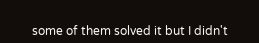some of them solved it but I didn't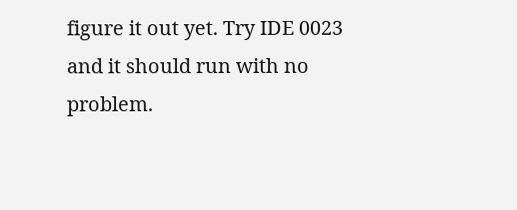figure it out yet. Try IDE 0023 and it should run with no problem.